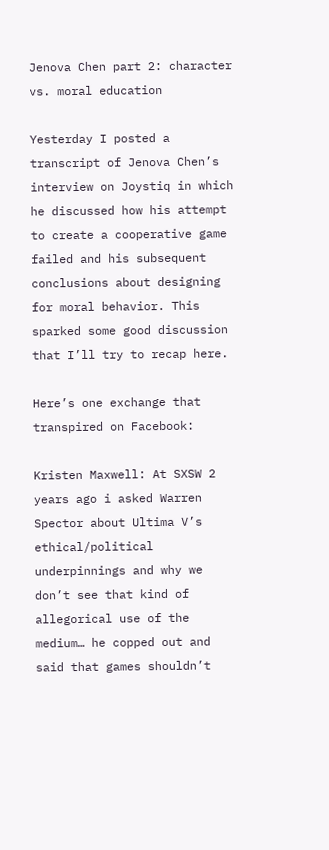Jenova Chen part 2: character vs. moral education

Yesterday I posted a transcript of Jenova Chen’s interview on Joystiq in which he discussed how his attempt to create a cooperative game failed and his subsequent conclusions about designing for moral behavior. This sparked some good discussion that I’ll try to recap here.

Here’s one exchange that transpired on Facebook:

Kristen Maxwell: At SXSW 2 years ago i asked Warren Spector about Ultima V’s ethical/political underpinnings and why we don’t see that kind of allegorical use of the medium… he copped out and said that games shouldn’t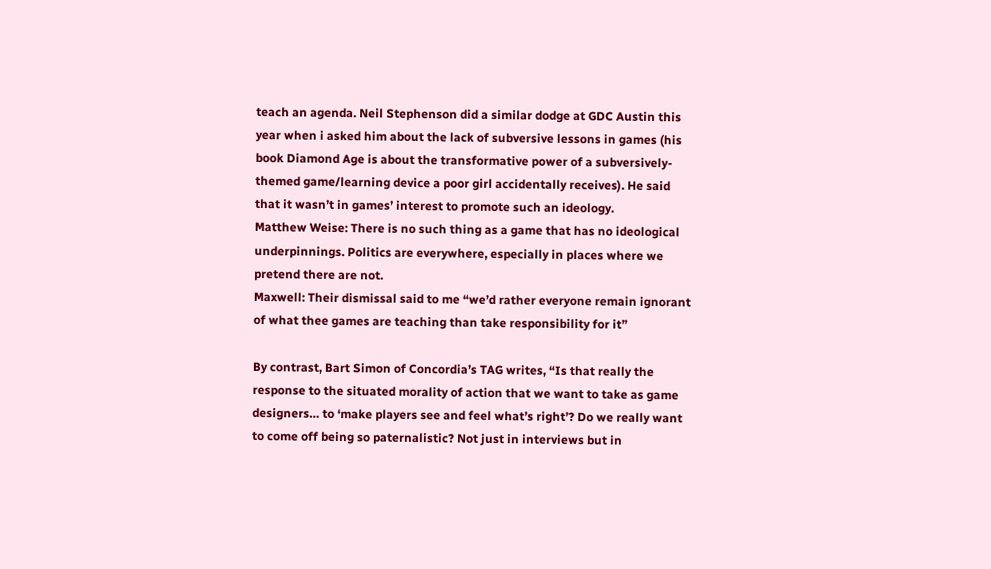teach an agenda. Neil Stephenson did a similar dodge at GDC Austin this year when i asked him about the lack of subversive lessons in games (his book Diamond Age is about the transformative power of a subversively-themed game/learning device a poor girl accidentally receives). He said that it wasn’t in games’ interest to promote such an ideology.
Matthew Weise: There is no such thing as a game that has no ideological underpinnings. Politics are everywhere, especially in places where we pretend there are not.
Maxwell: Their dismissal said to me “we’d rather everyone remain ignorant of what thee games are teaching than take responsibility for it”

By contrast, Bart Simon of Concordia’s TAG writes, “Is that really the response to the situated morality of action that we want to take as game designers… to ‘make players see and feel what’s right’? Do we really want to come off being so paternalistic? Not just in interviews but in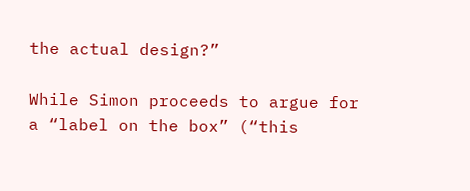the actual design?”

While Simon proceeds to argue for a “label on the box” (“this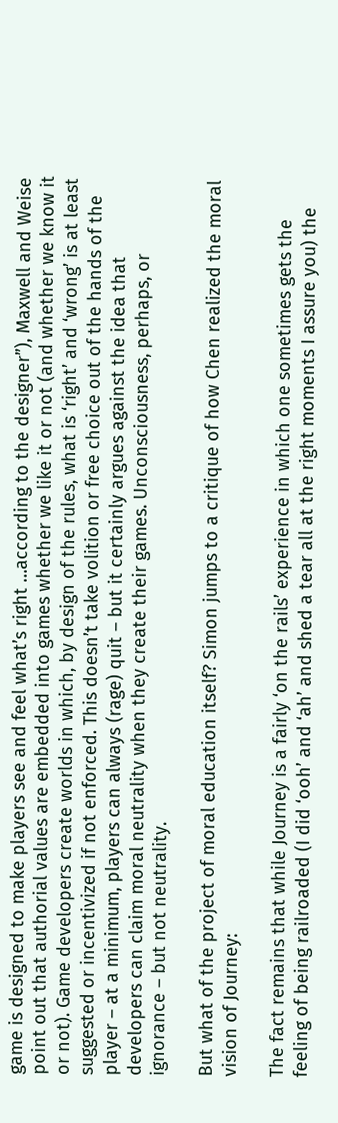game is designed to make players see and feel what’s right …according to the designer”), Maxwell and Weise point out that authorial values are embedded into games whether we like it or not (and whether we know it or not). Game developers create worlds in which, by design of the rules, what is ‘right’ and ‘wrong’ is at least suggested or incentivized if not enforced. This doesn’t take volition or free choice out of the hands of the player – at a minimum, players can always (rage) quit – but it certainly argues against the idea that developers can claim moral neutrality when they create their games. Unconsciousness, perhaps, or ignorance – but not neutrality.

But what of the project of moral education itself? Simon jumps to a critique of how Chen realized the moral vision of Journey:

The fact remains that while Journey is a fairly ‘on the rails’ experience in which one sometimes gets the feeling of being railroaded (I did ‘ooh’ and ‘ah’ and shed a tear all at the right moments I assure you) the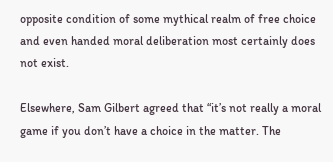opposite condition of some mythical realm of free choice and even handed moral deliberation most certainly does not exist.

Elsewhere, Sam Gilbert agreed that “it’s not really a moral game if you don’t have a choice in the matter. The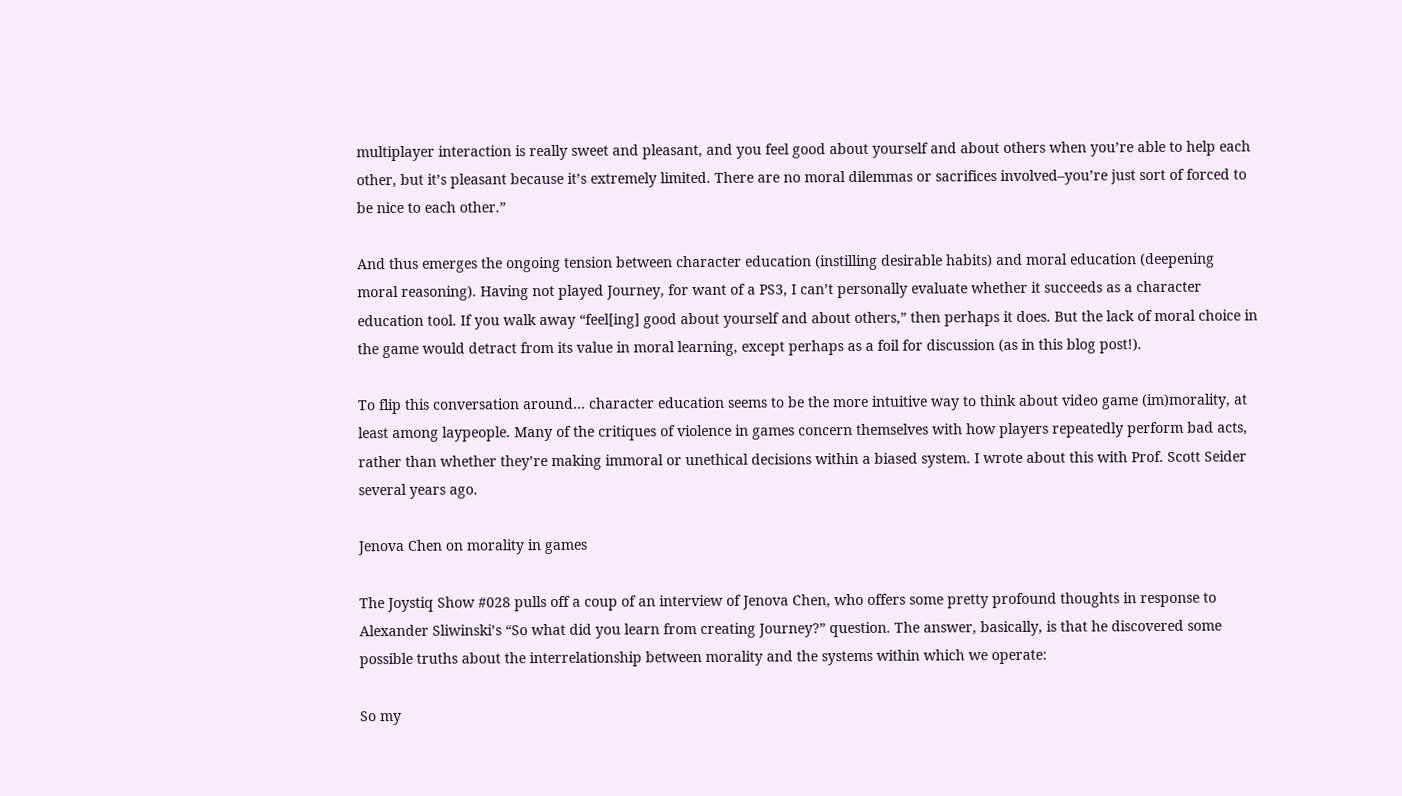multiplayer interaction is really sweet and pleasant, and you feel good about yourself and about others when you’re able to help each other, but it’s pleasant because it’s extremely limited. There are no moral dilemmas or sacrifices involved–you’re just sort of forced to be nice to each other.”

And thus emerges the ongoing tension between character education (instilling desirable habits) and moral education (deepening moral reasoning). Having not played Journey, for want of a PS3, I can’t personally evaluate whether it succeeds as a character education tool. If you walk away “feel[ing] good about yourself and about others,” then perhaps it does. But the lack of moral choice in the game would detract from its value in moral learning, except perhaps as a foil for discussion (as in this blog post!).

To flip this conversation around… character education seems to be the more intuitive way to think about video game (im)morality, at least among laypeople. Many of the critiques of violence in games concern themselves with how players repeatedly perform bad acts, rather than whether they’re making immoral or unethical decisions within a biased system. I wrote about this with Prof. Scott Seider several years ago.

Jenova Chen on morality in games

The Joystiq Show #028 pulls off a coup of an interview of Jenova Chen, who offers some pretty profound thoughts in response to Alexander Sliwinski’s “So what did you learn from creating Journey?” question. The answer, basically, is that he discovered some possible truths about the interrelationship between morality and the systems within which we operate:

So my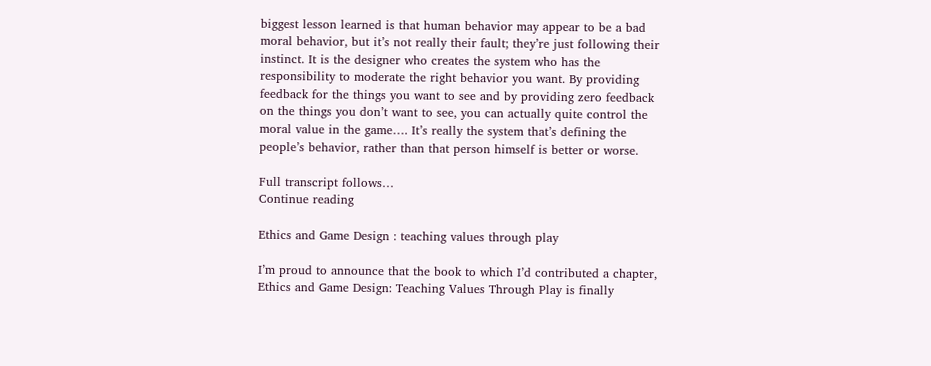biggest lesson learned is that human behavior may appear to be a bad moral behavior, but it’s not really their fault; they’re just following their instinct. It is the designer who creates the system who has the responsibility to moderate the right behavior you want. By providing feedback for the things you want to see and by providing zero feedback on the things you don’t want to see, you can actually quite control the moral value in the game…. It’s really the system that’s defining the people’s behavior, rather than that person himself is better or worse.

Full transcript follows…
Continue reading

Ethics and Game Design : teaching values through play

I’m proud to announce that the book to which I’d contributed a chapter, Ethics and Game Design: Teaching Values Through Play is finally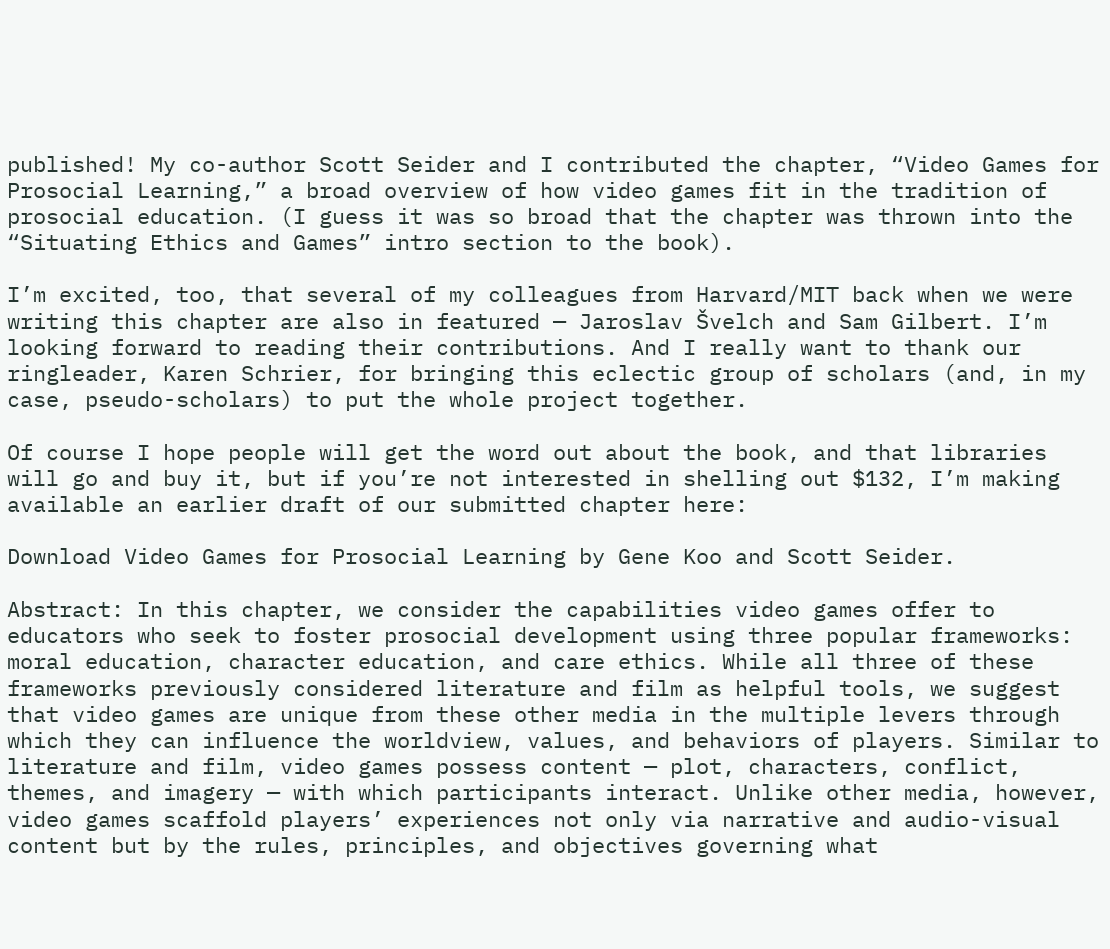published! My co-author Scott Seider and I contributed the chapter, “Video Games for Prosocial Learning,” a broad overview of how video games fit in the tradition of prosocial education. (I guess it was so broad that the chapter was thrown into the “Situating Ethics and Games” intro section to the book).

I’m excited, too, that several of my colleagues from Harvard/MIT back when we were writing this chapter are also in featured — Jaroslav Švelch and Sam Gilbert. I’m looking forward to reading their contributions. And I really want to thank our ringleader, Karen Schrier, for bringing this eclectic group of scholars (and, in my case, pseudo-scholars) to put the whole project together.

Of course I hope people will get the word out about the book, and that libraries will go and buy it, but if you’re not interested in shelling out $132, I’m making available an earlier draft of our submitted chapter here:

Download Video Games for Prosocial Learning by Gene Koo and Scott Seider.

Abstract: In this chapter, we consider the capabilities video games offer to educators who seek to foster prosocial development using three popular frameworks: moral education, character education, and care ethics. While all three of these frameworks previously considered literature and film as helpful tools, we suggest that video games are unique from these other media in the multiple levers through which they can influence the worldview, values, and behaviors of players. Similar to literature and film, video games possess content — plot, characters, conflict, themes, and imagery — with which participants interact. Unlike other media, however, video games scaffold players’ experiences not only via narrative and audio-visual content but by the rules, principles, and objectives governing what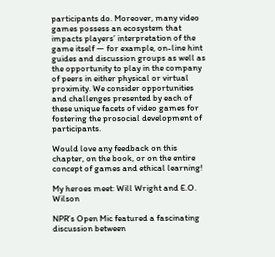participants do. Moreover, many video games possess an ecosystem that impacts players’ interpretation of the game itself — for example, on-line hint guides and discussion groups as well as the opportunity to play in the company of peers in either physical or virtual proximity. We consider opportunities and challenges presented by each of these unique facets of video games for fostering the prosocial development of participants.

Would love any feedback on this chapter, on the book, or on the entire concept of games and ethical learning!

My heroes meet: Will Wright and E.O. Wilson

NPR’s Open Mic featured a fascinating discussion between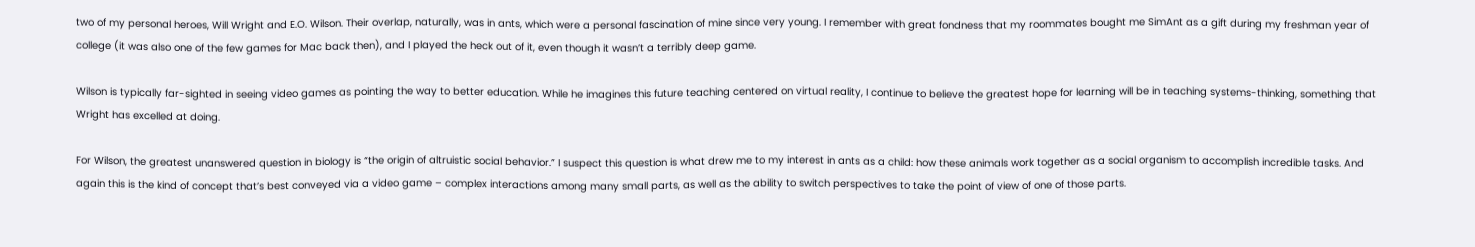two of my personal heroes, Will Wright and E.O. Wilson. Their overlap, naturally, was in ants, which were a personal fascination of mine since very young. I remember with great fondness that my roommates bought me SimAnt as a gift during my freshman year of college (it was also one of the few games for Mac back then), and I played the heck out of it, even though it wasn’t a terribly deep game.

Wilson is typically far-sighted in seeing video games as pointing the way to better education. While he imagines this future teaching centered on virtual reality, I continue to believe the greatest hope for learning will be in teaching systems-thinking, something that Wright has excelled at doing.

For Wilson, the greatest unanswered question in biology is “the origin of altruistic social behavior.” I suspect this question is what drew me to my interest in ants as a child: how these animals work together as a social organism to accomplish incredible tasks. And again this is the kind of concept that’s best conveyed via a video game – complex interactions among many small parts, as well as the ability to switch perspectives to take the point of view of one of those parts.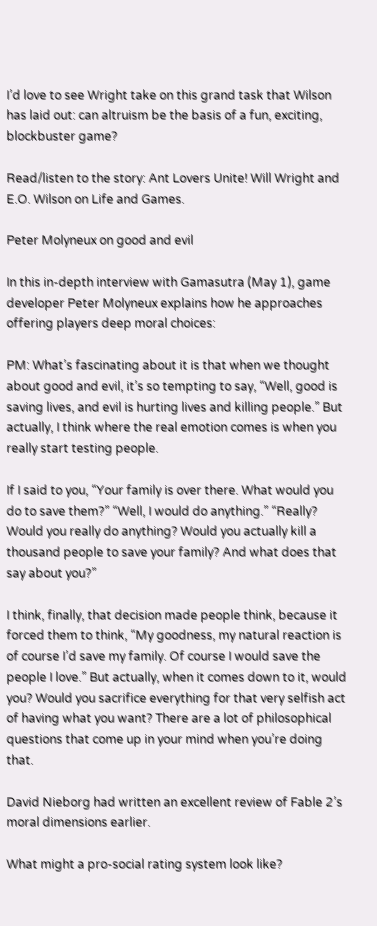I’d love to see Wright take on this grand task that Wilson has laid out: can altruism be the basis of a fun, exciting, blockbuster game?

Read/listen to the story: Ant Lovers Unite! Will Wright and E.O. Wilson on Life and Games.

Peter Molyneux on good and evil

In this in-depth interview with Gamasutra (May 1), game developer Peter Molyneux explains how he approaches offering players deep moral choices:

PM: What’s fascinating about it is that when we thought about good and evil, it’s so tempting to say, “Well, good is saving lives, and evil is hurting lives and killing people.” But actually, I think where the real emotion comes is when you really start testing people.

If I said to you, “Your family is over there. What would you do to save them?” “Well, I would do anything.” “Really? Would you really do anything? Would you actually kill a thousand people to save your family? And what does that say about you?”

I think, finally, that decision made people think, because it forced them to think, “My goodness, my natural reaction is of course I’d save my family. Of course I would save the people I love.” But actually, when it comes down to it, would you? Would you sacrifice everything for that very selfish act of having what you want? There are a lot of philosophical questions that come up in your mind when you’re doing that.

David Nieborg had written an excellent review of Fable 2’s moral dimensions earlier.

What might a pro-social rating system look like?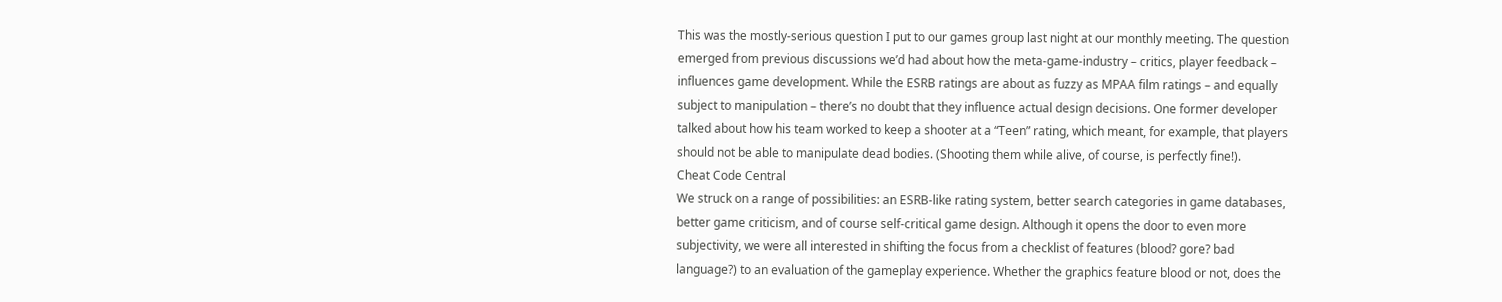This was the mostly-serious question I put to our games group last night at our monthly meeting. The question emerged from previous discussions we’d had about how the meta-game-industry – critics, player feedback – influences game development. While the ESRB ratings are about as fuzzy as MPAA film ratings – and equally subject to manipulation – there’s no doubt that they influence actual design decisions. One former developer talked about how his team worked to keep a shooter at a “Teen” rating, which meant, for example, that players should not be able to manipulate dead bodies. (Shooting them while alive, of course, is perfectly fine!).
Cheat Code Central
We struck on a range of possibilities: an ESRB-like rating system, better search categories in game databases, better game criticism, and of course self-critical game design. Although it opens the door to even more subjectivity, we were all interested in shifting the focus from a checklist of features (blood? gore? bad language?) to an evaluation of the gameplay experience. Whether the graphics feature blood or not, does the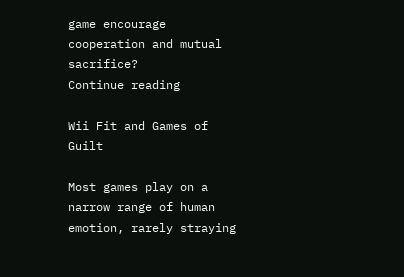game encourage cooperation and mutual sacrifice?
Continue reading

Wii Fit and Games of Guilt

Most games play on a narrow range of human emotion, rarely straying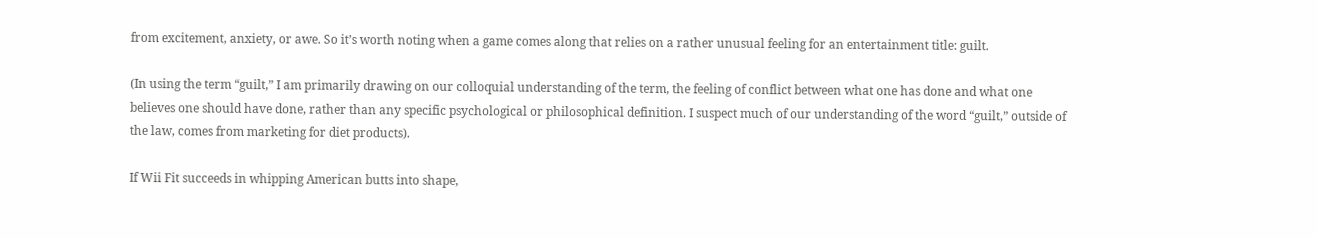from excitement, anxiety, or awe. So it’s worth noting when a game comes along that relies on a rather unusual feeling for an entertainment title: guilt.

(In using the term “guilt,” I am primarily drawing on our colloquial understanding of the term, the feeling of conflict between what one has done and what one believes one should have done, rather than any specific psychological or philosophical definition. I suspect much of our understanding of the word “guilt,” outside of the law, comes from marketing for diet products).

If Wii Fit succeeds in whipping American butts into shape,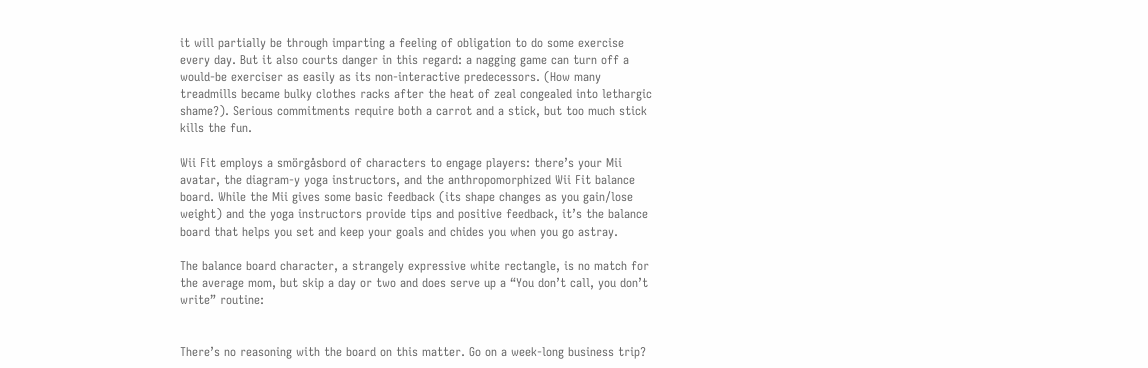it will partially be through imparting a feeling of obligation to do some exercise every day. But it also courts danger in this regard: a nagging game can turn off a would-be exerciser as easily as its non-interactive predecessors. (How many treadmills became bulky clothes racks after the heat of zeal congealed into lethargic shame?). Serious commitments require both a carrot and a stick, but too much stick kills the fun.

Wii Fit employs a smörgåsbord of characters to engage players: there’s your Mii avatar, the diagram-y yoga instructors, and the anthropomorphized Wii Fit balance board. While the Mii gives some basic feedback (its shape changes as you gain/lose weight) and the yoga instructors provide tips and positive feedback, it’s the balance board that helps you set and keep your goals and chides you when you go astray.

The balance board character, a strangely expressive white rectangle, is no match for the average mom, but skip a day or two and does serve up a “You don’t call, you don’t write” routine:


There’s no reasoning with the board on this matter. Go on a week-long business trip?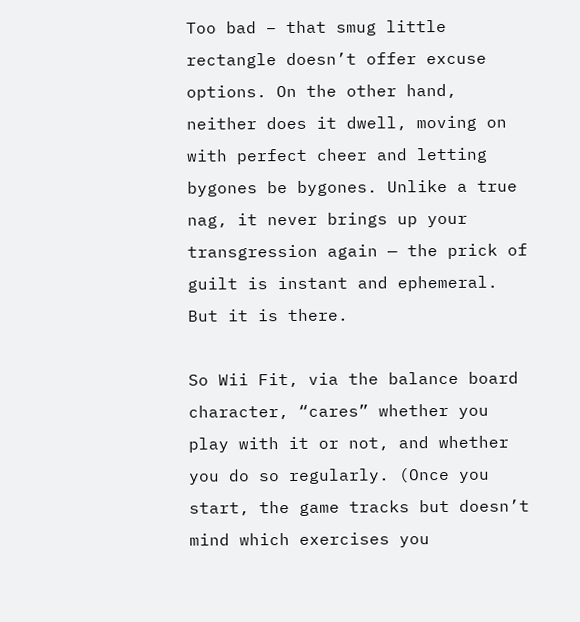Too bad – that smug little rectangle doesn’t offer excuse options. On the other hand, neither does it dwell, moving on with perfect cheer and letting bygones be bygones. Unlike a true nag, it never brings up your transgression again — the prick of guilt is instant and ephemeral. But it is there.

So Wii Fit, via the balance board character, “cares” whether you play with it or not, and whether you do so regularly. (Once you start, the game tracks but doesn’t mind which exercises you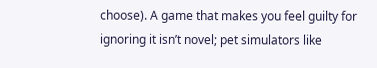choose). A game that makes you feel guilty for ignoring it isn’t novel; pet simulators like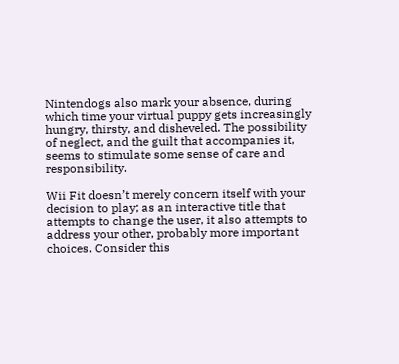Nintendogs also mark your absence, during which time your virtual puppy gets increasingly hungry, thirsty, and disheveled. The possibility of neglect, and the guilt that accompanies it, seems to stimulate some sense of care and responsibility.

Wii Fit doesn’t merely concern itself with your decision to play; as an interactive title that attempts to change the user, it also attempts to address your other, probably more important choices. Consider this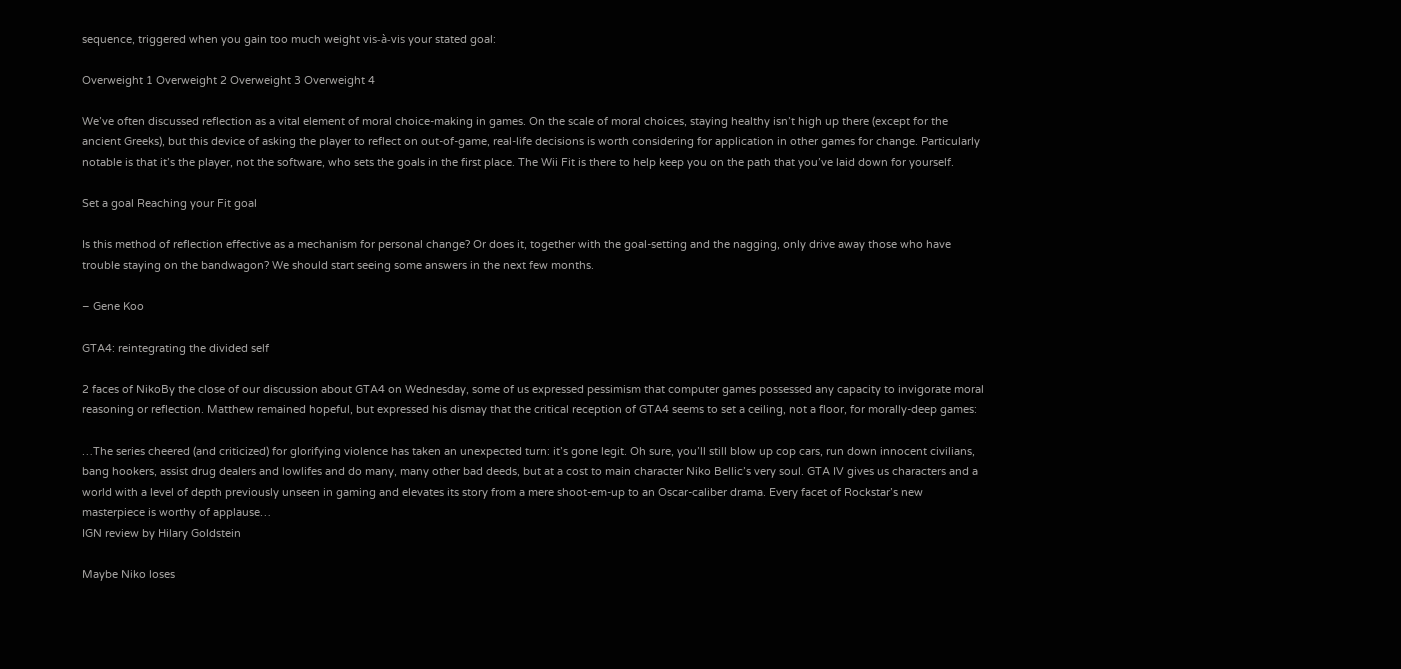sequence, triggered when you gain too much weight vis-à-vis your stated goal:

Overweight 1 Overweight 2 Overweight 3 Overweight 4

We’ve often discussed reflection as a vital element of moral choice-making in games. On the scale of moral choices, staying healthy isn’t high up there (except for the ancient Greeks), but this device of asking the player to reflect on out-of-game, real-life decisions is worth considering for application in other games for change. Particularly notable is that it’s the player, not the software, who sets the goals in the first place. The Wii Fit is there to help keep you on the path that you’ve laid down for yourself.

Set a goal Reaching your Fit goal

Is this method of reflection effective as a mechanism for personal change? Or does it, together with the goal-setting and the nagging, only drive away those who have trouble staying on the bandwagon? We should start seeing some answers in the next few months.

– Gene Koo

GTA4: reintegrating the divided self

2 faces of NikoBy the close of our discussion about GTA4 on Wednesday, some of us expressed pessimism that computer games possessed any capacity to invigorate moral reasoning or reflection. Matthew remained hopeful, but expressed his dismay that the critical reception of GTA4 seems to set a ceiling, not a floor, for morally-deep games:

…The series cheered (and criticized) for glorifying violence has taken an unexpected turn: it’s gone legit. Oh sure, you’ll still blow up cop cars, run down innocent civilians, bang hookers, assist drug dealers and lowlifes and do many, many other bad deeds, but at a cost to main character Niko Bellic’s very soul. GTA IV gives us characters and a world with a level of depth previously unseen in gaming and elevates its story from a mere shoot-em-up to an Oscar-caliber drama. Every facet of Rockstar’s new masterpiece is worthy of applause…
IGN review by Hilary Goldstein

Maybe Niko loses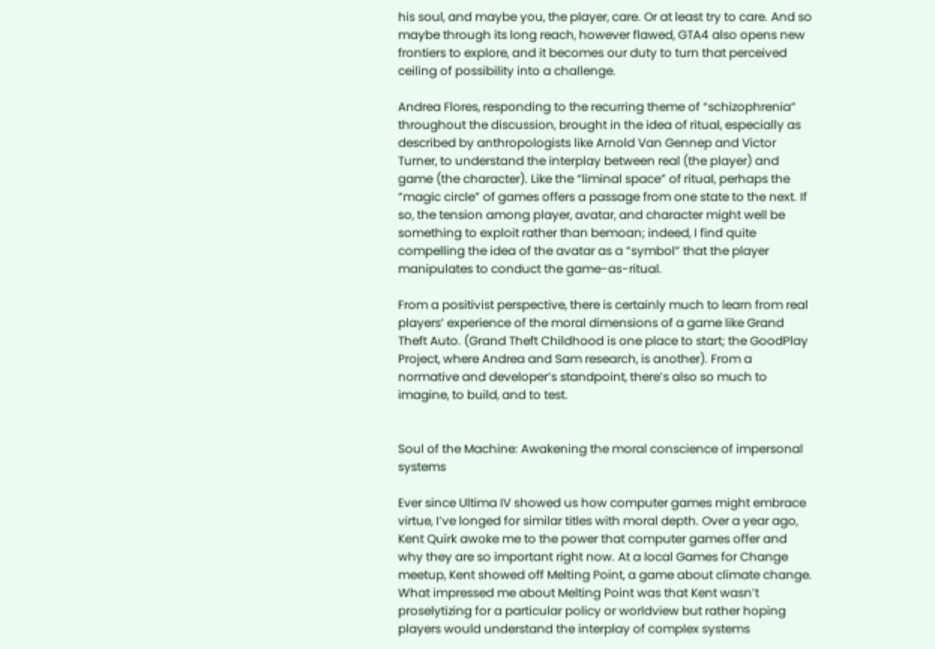his soul, and maybe you, the player, care. Or at least try to care. And so maybe through its long reach, however flawed, GTA4 also opens new frontiers to explore, and it becomes our duty to turn that perceived ceiling of possibility into a challenge.

Andrea Flores, responding to the recurring theme of “schizophrenia” throughout the discussion, brought in the idea of ritual, especially as described by anthropologists like Arnold Van Gennep and Victor Turner, to understand the interplay between real (the player) and game (the character). Like the “liminal space” of ritual, perhaps the “magic circle” of games offers a passage from one state to the next. If so, the tension among player, avatar, and character might well be something to exploit rather than bemoan; indeed, I find quite compelling the idea of the avatar as a “symbol” that the player manipulates to conduct the game-as-ritual.

From a positivist perspective, there is certainly much to learn from real players’ experience of the moral dimensions of a game like Grand Theft Auto. (Grand Theft Childhood is one place to start; the GoodPlay Project, where Andrea and Sam research, is another). From a normative and developer’s standpoint, there’s also so much to imagine, to build, and to test.


Soul of the Machine: Awakening the moral conscience of impersonal systems

Ever since Ultima IV showed us how computer games might embrace virtue, I’ve longed for similar titles with moral depth. Over a year ago, Kent Quirk awoke me to the power that computer games offer and why they are so important right now. At a local Games for Change meetup, Kent showed off Melting Point, a game about climate change. What impressed me about Melting Point was that Kent wasn’t proselytizing for a particular policy or worldview but rather hoping players would understand the interplay of complex systems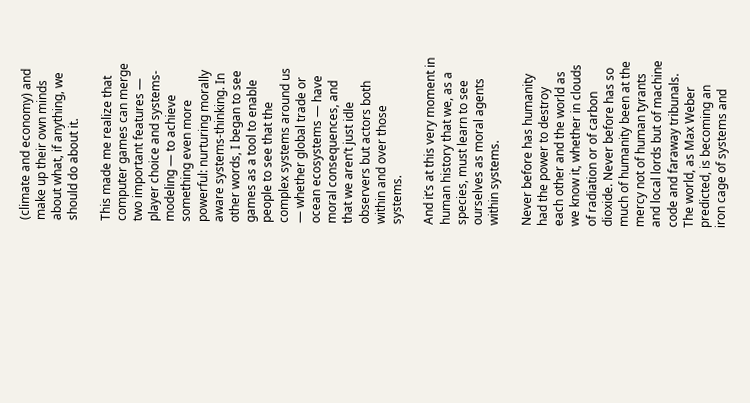(climate and economy) and make up their own minds about what, if anything, we should do about it.

This made me realize that computer games can merge two important features — player choice and systems-modeling — to achieve something even more powerful: nurturing morally aware systems-thinking. In other words, I began to see games as a tool to enable people to see that the complex systems around us — whether global trade or ocean ecosystems — have moral consequences, and that we aren’t just idle observers but actors both within and over those systems.

And it’s at this very moment in human history that we, as a species, must learn to see ourselves as moral agents within systems.

Never before has humanity had the power to destroy each other and the world as we know it, whether in clouds of radiation or of carbon dioxide. Never before has so much of humanity been at the mercy not of human tyrants and local lords but of machine code and faraway tribunals. The world, as Max Weber predicted, is becoming an iron cage of systems and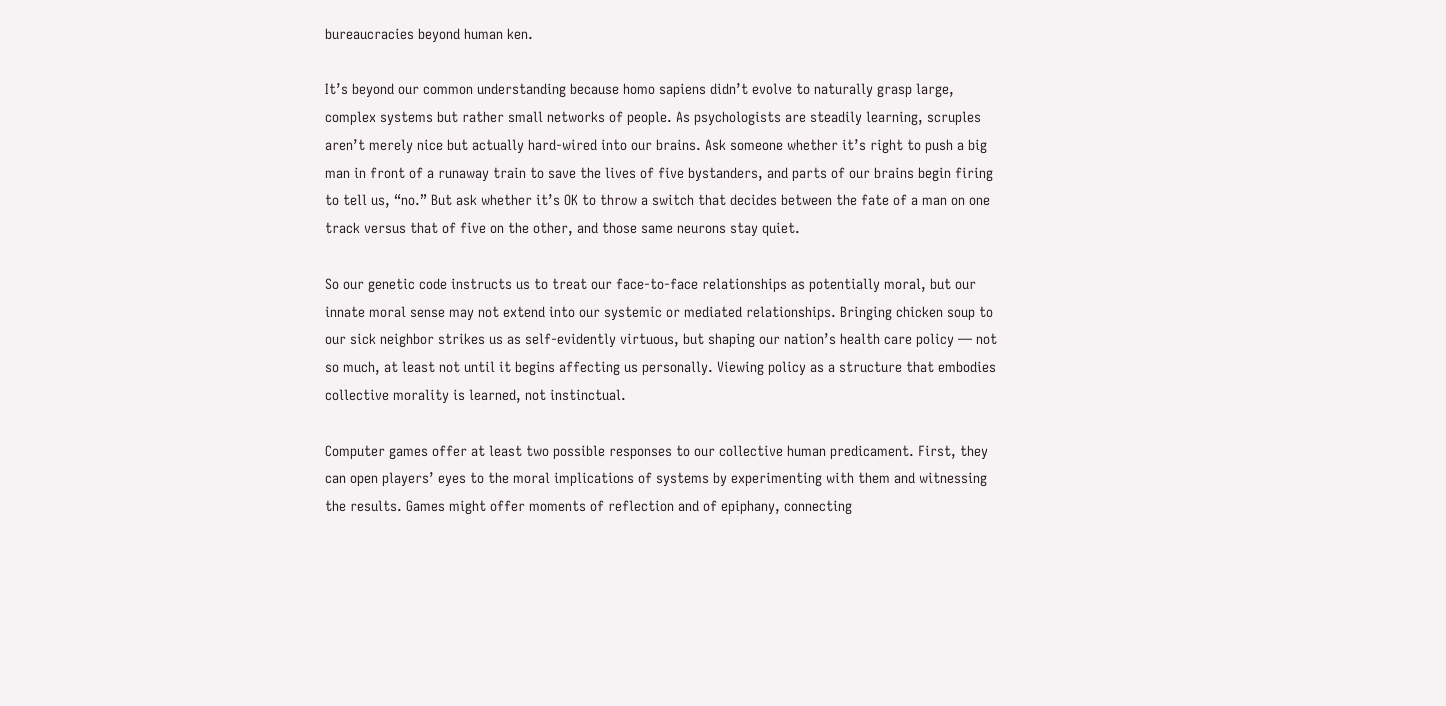bureaucracies beyond human ken.

It’s beyond our common understanding because homo sapiens didn’t evolve to naturally grasp large, complex systems but rather small networks of people. As psychologists are steadily learning, scruples aren’t merely nice but actually hard-wired into our brains. Ask someone whether it’s right to push a big man in front of a runaway train to save the lives of five bystanders, and parts of our brains begin firing to tell us, “no.” But ask whether it’s OK to throw a switch that decides between the fate of a man on one track versus that of five on the other, and those same neurons stay quiet.

So our genetic code instructs us to treat our face-to-face relationships as potentially moral, but our innate moral sense may not extend into our systemic or mediated relationships. Bringing chicken soup to our sick neighbor strikes us as self-evidently virtuous, but shaping our nation’s health care policy — not so much, at least not until it begins affecting us personally. Viewing policy as a structure that embodies collective morality is learned, not instinctual.

Computer games offer at least two possible responses to our collective human predicament. First, they can open players’ eyes to the moral implications of systems by experimenting with them and witnessing the results. Games might offer moments of reflection and of epiphany, connecting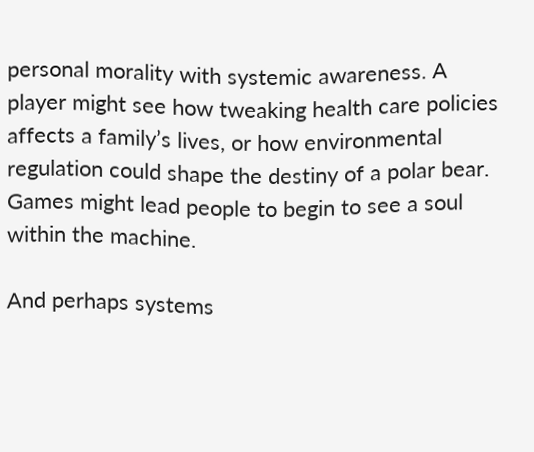personal morality with systemic awareness. A player might see how tweaking health care policies affects a family’s lives, or how environmental regulation could shape the destiny of a polar bear. Games might lead people to begin to see a soul within the machine.

And perhaps systems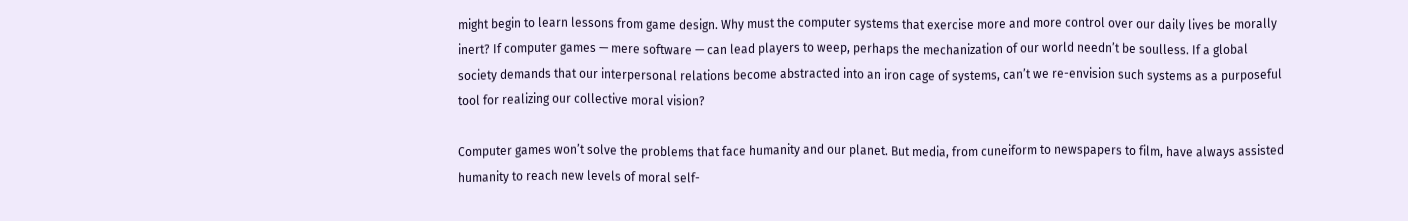might begin to learn lessons from game design. Why must the computer systems that exercise more and more control over our daily lives be morally inert? If computer games — mere software — can lead players to weep, perhaps the mechanization of our world needn’t be soulless. If a global society demands that our interpersonal relations become abstracted into an iron cage of systems, can’t we re-envision such systems as a purposeful tool for realizing our collective moral vision?

Computer games won’t solve the problems that face humanity and our planet. But media, from cuneiform to newspapers to film, have always assisted humanity to reach new levels of moral self-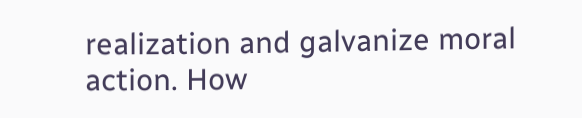realization and galvanize moral action. How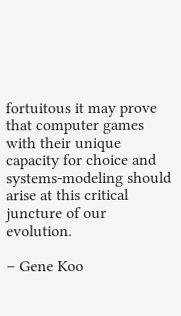fortuitous it may prove that computer games with their unique capacity for choice and systems-modeling should arise at this critical juncture of our evolution.

– Gene Koo